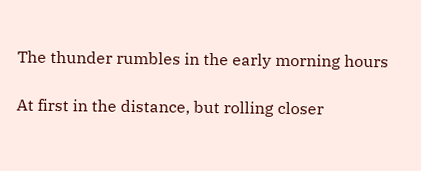The thunder rumbles in the early morning hours

At first in the distance, but rolling closer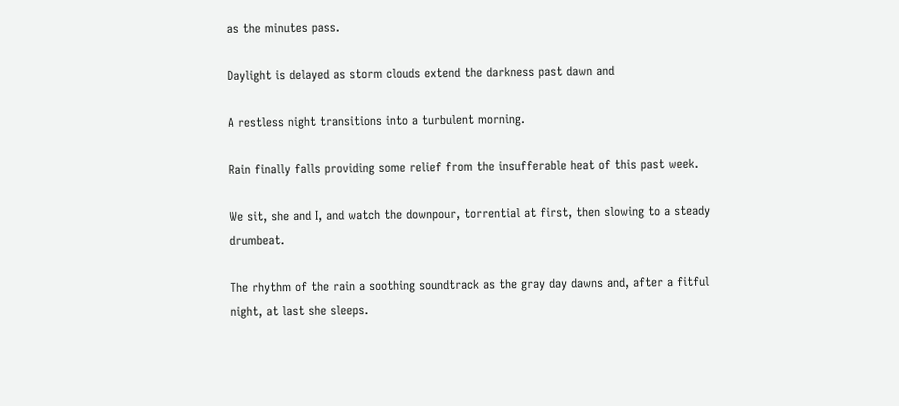as the minutes pass.

Daylight is delayed as storm clouds extend the darkness past dawn and

A restless night transitions into a turbulent morning.

Rain finally falls providing some relief from the insufferable heat of this past week.

We sit, she and I, and watch the downpour, torrential at first, then slowing to a steady drumbeat.

The rhythm of the rain a soothing soundtrack as the gray day dawns and, after a fitful night, at last she sleeps.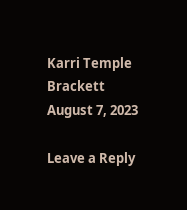Karri Temple Brackett
August 7, 2023

Leave a Reply